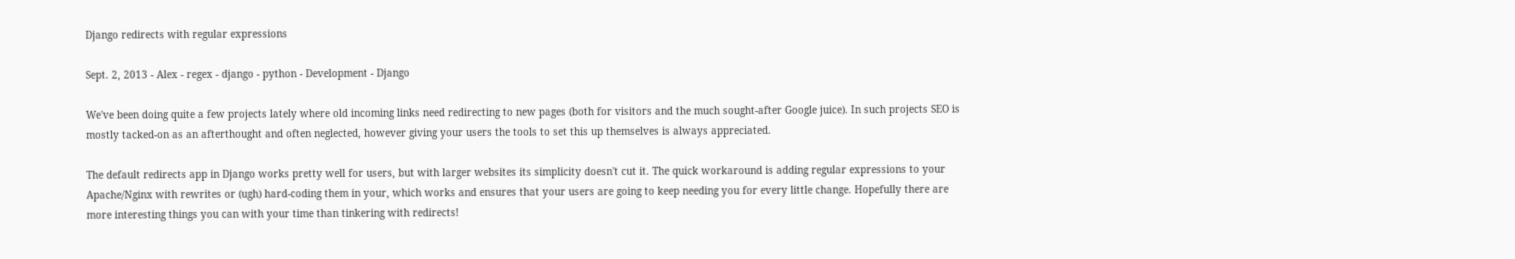Django redirects with regular expressions

Sept. 2, 2013 - Alex - regex - django - python - Development - Django

We've been doing quite a few projects lately where old incoming links need redirecting to new pages (both for visitors and the much sought-after Google juice). In such projects SEO is mostly tacked-on as an afterthought and often neglected, however giving your users the tools to set this up themselves is always appreciated.

The default redirects app in Django works pretty well for users, but with larger websites its simplicity doesn't cut it. The quick workaround is adding regular expressions to your Apache/Nginx with rewrites or (ugh) hard-coding them in your, which works and ensures that your users are going to keep needing you for every little change. Hopefully there are more interesting things you can with your time than tinkering with redirects!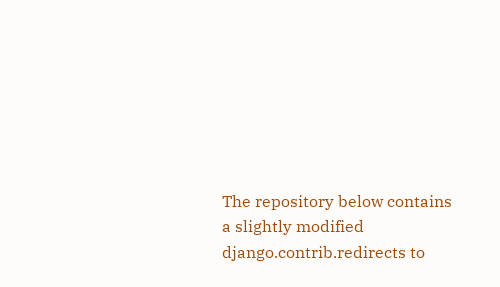The repository below contains a slightly modified django.contrib.redirects to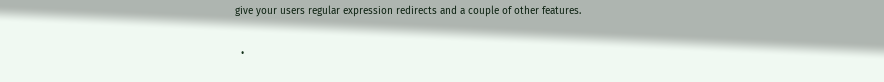give your users regular expression redirects and a couple of other features.

  •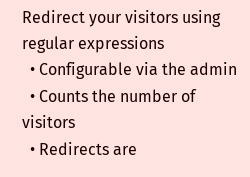Redirect your visitors using regular expressions
  • Configurable via the admin
  • Counts the number of visitors
  • Redirects are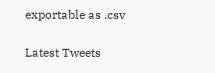exportable as .csv

Latest Tweets